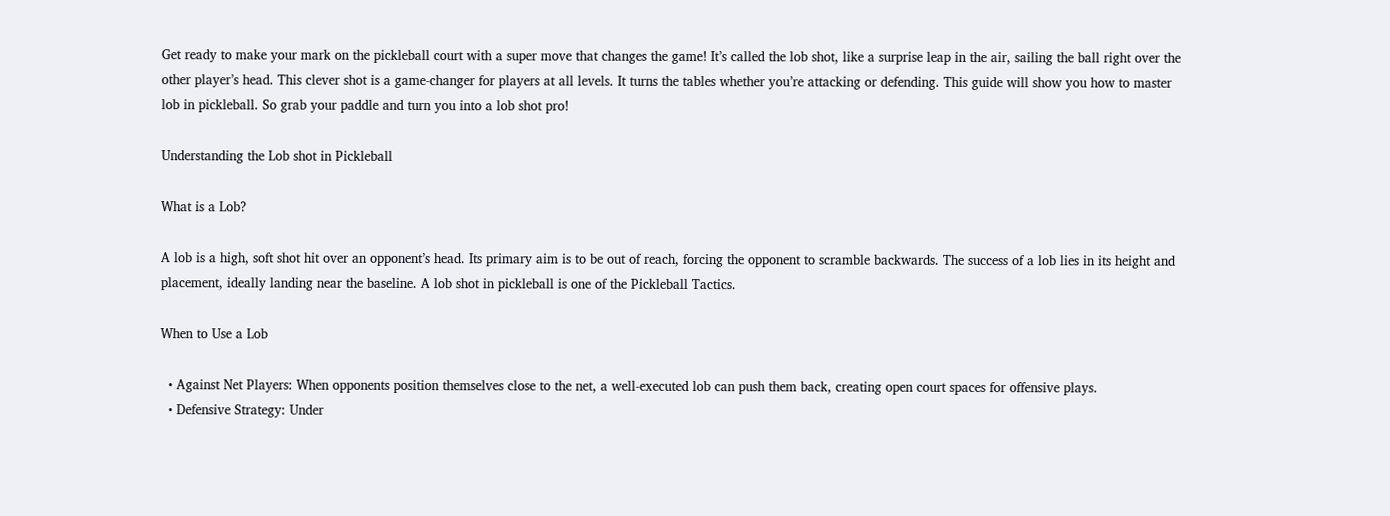Get ready to make your mark on the pickleball court with a super move that changes the game! It’s called the lob shot, like a surprise leap in the air, sailing the ball right over the other player’s head. This clever shot is a game-changer for players at all levels. It turns the tables whether you’re attacking or defending. This guide will show you how to master lob in pickleball. So grab your paddle and turn you into a lob shot pro!

Understanding the Lob shot in Pickleball

What is a Lob?

A lob is a high, soft shot hit over an opponent’s head. Its primary aim is to be out of reach, forcing the opponent to scramble backwards. The success of a lob lies in its height and placement, ideally landing near the baseline. A lob shot in pickleball is one of the Pickleball Tactics.

When to Use a Lob

  • Against Net Players: When opponents position themselves close to the net, a well-executed lob can push them back, creating open court spaces for offensive plays.
  • Defensive Strategy: Under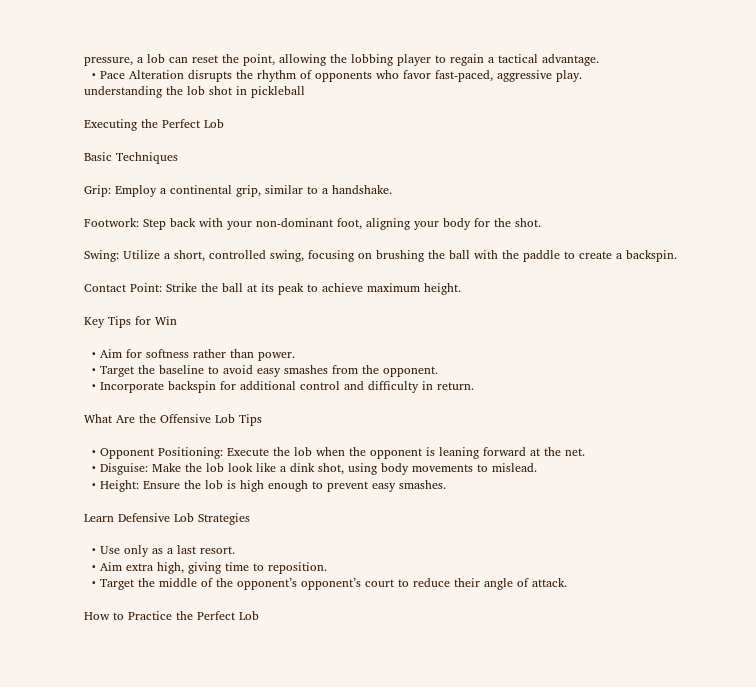pressure, a lob can reset the point, allowing the lobbing player to regain a tactical advantage.
  • Pace Alteration disrupts the rhythm of opponents who favor fast-paced, aggressive play.
understanding the lob shot in pickleball

Executing the Perfect Lob

Basic Techniques

Grip: Employ a continental grip, similar to a handshake.

Footwork: Step back with your non-dominant foot, aligning your body for the shot.

Swing: Utilize a short, controlled swing, focusing on brushing the ball with the paddle to create a backspin.

Contact Point: Strike the ball at its peak to achieve maximum height.

Key Tips for Win

  • Aim for softness rather than power.
  • Target the baseline to avoid easy smashes from the opponent.
  • Incorporate backspin for additional control and difficulty in return.

What Are the Offensive Lob Tips

  • Opponent Positioning: Execute the lob when the opponent is leaning forward at the net.
  • Disguise: Make the lob look like a dink shot, using body movements to mislead.
  • Height: Ensure the lob is high enough to prevent easy smashes.

Learn Defensive Lob Strategies

  • Use only as a last resort.
  • Aim extra high, giving time to reposition.
  • Target the middle of the opponent’s opponent’s court to reduce their angle of attack.

How to Practice the Perfect Lob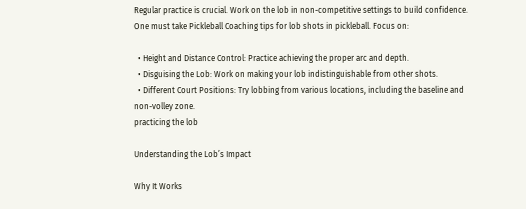Regular practice is crucial. Work on the lob in non-competitive settings to build confidence. One must take Pickleball Coaching tips for lob shots in pickleball. Focus on:

  • Height and Distance Control: Practice achieving the proper arc and depth.
  • Disguising the Lob: Work on making your lob indistinguishable from other shots.
  • Different Court Positions: Try lobbing from various locations, including the baseline and non-volley zone.
practicing the lob

Understanding the Lob’s Impact

Why It Works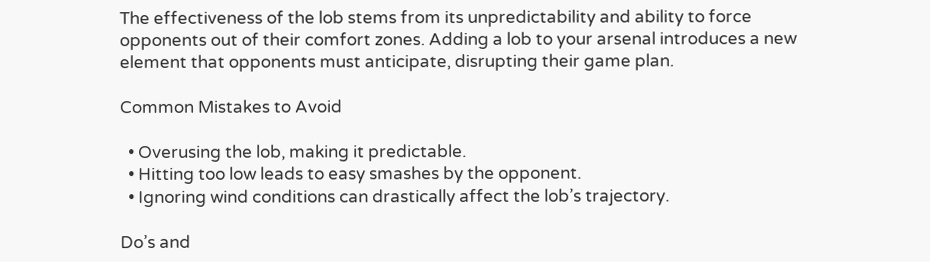The effectiveness of the lob stems from its unpredictability and ability to force opponents out of their comfort zones. Adding a lob to your arsenal introduces a new element that opponents must anticipate, disrupting their game plan.

Common Mistakes to Avoid

  • Overusing the lob, making it predictable.
  • Hitting too low leads to easy smashes by the opponent.
  • Ignoring wind conditions can drastically affect the lob’s trajectory.

Do’s and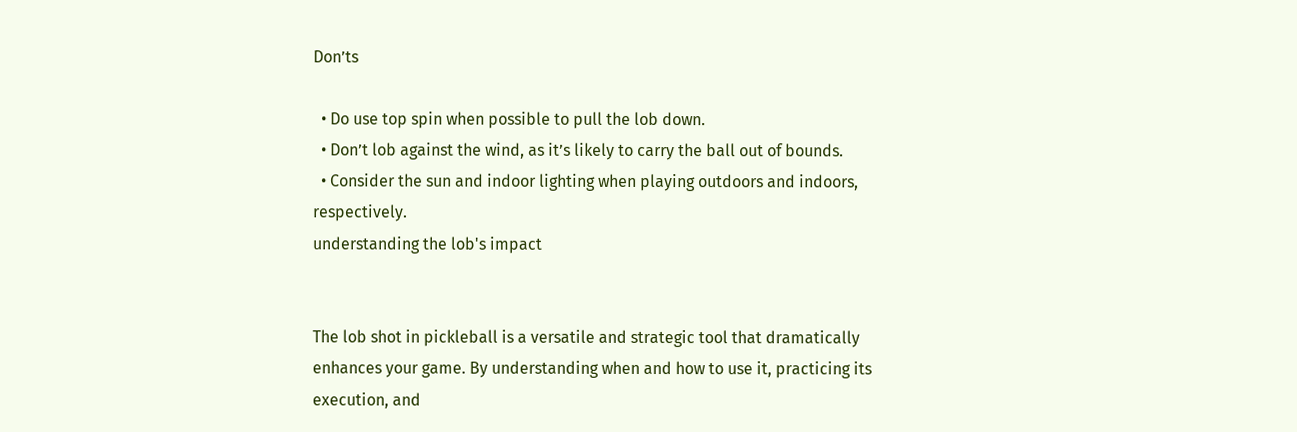Don’ts

  • Do use top spin when possible to pull the lob down.
  • Don’t lob against the wind, as it’s likely to carry the ball out of bounds.
  • Consider the sun and indoor lighting when playing outdoors and indoors, respectively.
understanding the lob's impact


The lob shot in pickleball is a versatile and strategic tool that dramatically enhances your game. By understanding when and how to use it, practicing its execution, and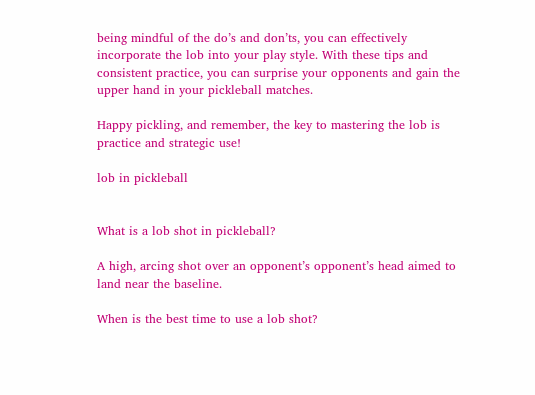being mindful of the do’s and don’ts, you can effectively incorporate the lob into your play style. With these tips and consistent practice, you can surprise your opponents and gain the upper hand in your pickleball matches.

Happy pickling, and remember, the key to mastering the lob is practice and strategic use!

lob in pickleball


What is a lob shot in pickleball?

A high, arcing shot over an opponent’s opponent’s head aimed to land near the baseline.

When is the best time to use a lob shot?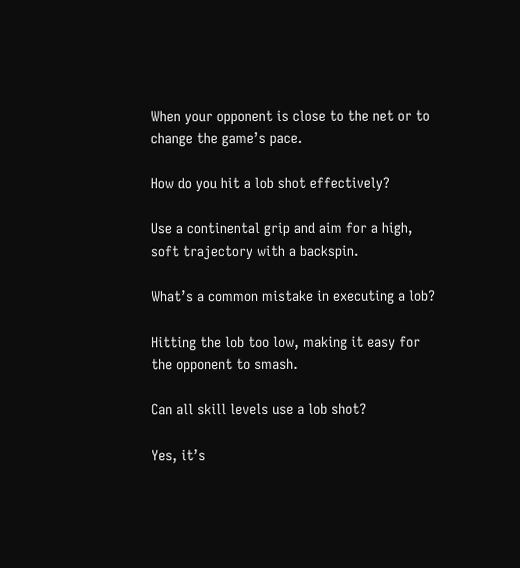When your opponent is close to the net or to change the game’s pace.

How do you hit a lob shot effectively?

Use a continental grip and aim for a high, soft trajectory with a backspin.

What’s a common mistake in executing a lob?

Hitting the lob too low, making it easy for the opponent to smash.

Can all skill levels use a lob shot?

Yes, it’s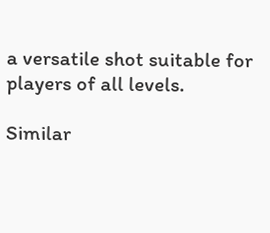a versatile shot suitable for players of all levels.

Similar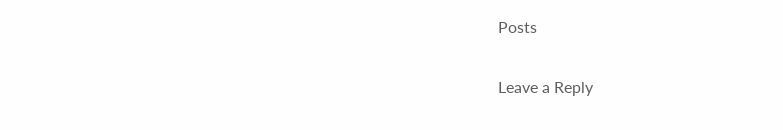Posts

Leave a Reply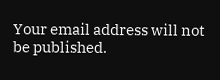Your email address will not be published.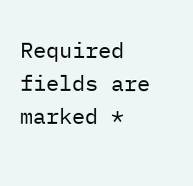Required fields are marked *